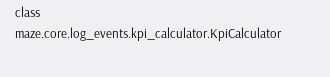class maze.core.log_events.kpi_calculator.KpiCalculator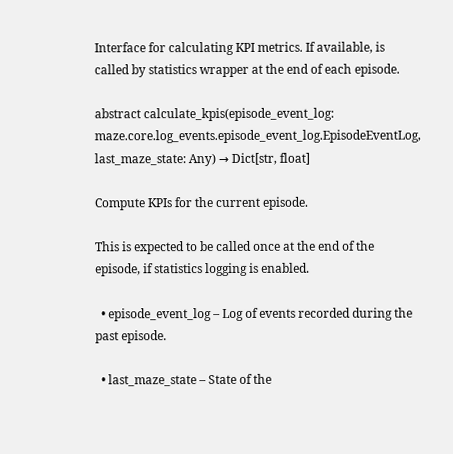Interface for calculating KPI metrics. If available, is called by statistics wrapper at the end of each episode.

abstract calculate_kpis(episode_event_log: maze.core.log_events.episode_event_log.EpisodeEventLog, last_maze_state: Any) → Dict[str, float]

Compute KPIs for the current episode.

This is expected to be called once at the end of the episode, if statistics logging is enabled.

  • episode_event_log – Log of events recorded during the past episode.

  • last_maze_state – State of the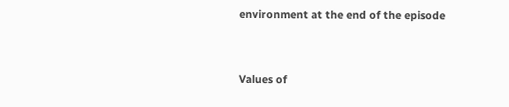environment at the end of the episode


Values of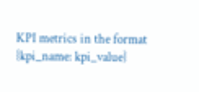KPI metrics in the format {kpi_name: kpi_value}